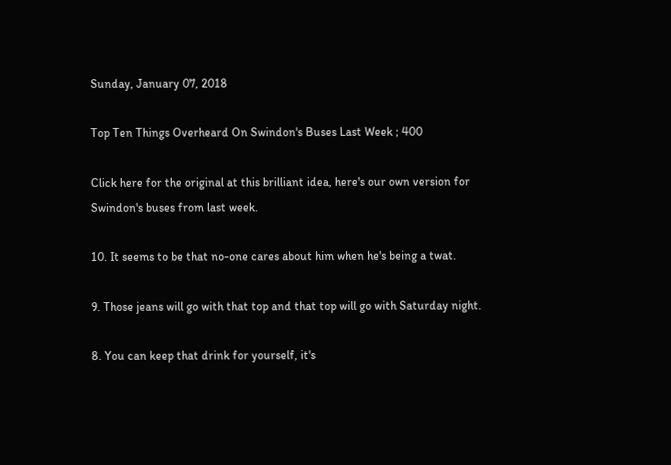Sunday, January 07, 2018

Top Ten Things Overheard On Swindon's Buses Last Week ; 400

Click here for the original at this brilliant idea, here's our own version for Swindon's buses from last week.

10. It seems to be that no-one cares about him when he's being a twat.

9. Those jeans will go with that top and that top will go with Saturday night.

8. You can keep that drink for yourself, it's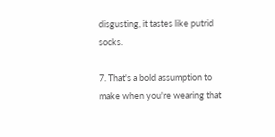disgusting, it tastes like putrid socks.

7. That's a bold assumption to make when you're wearing that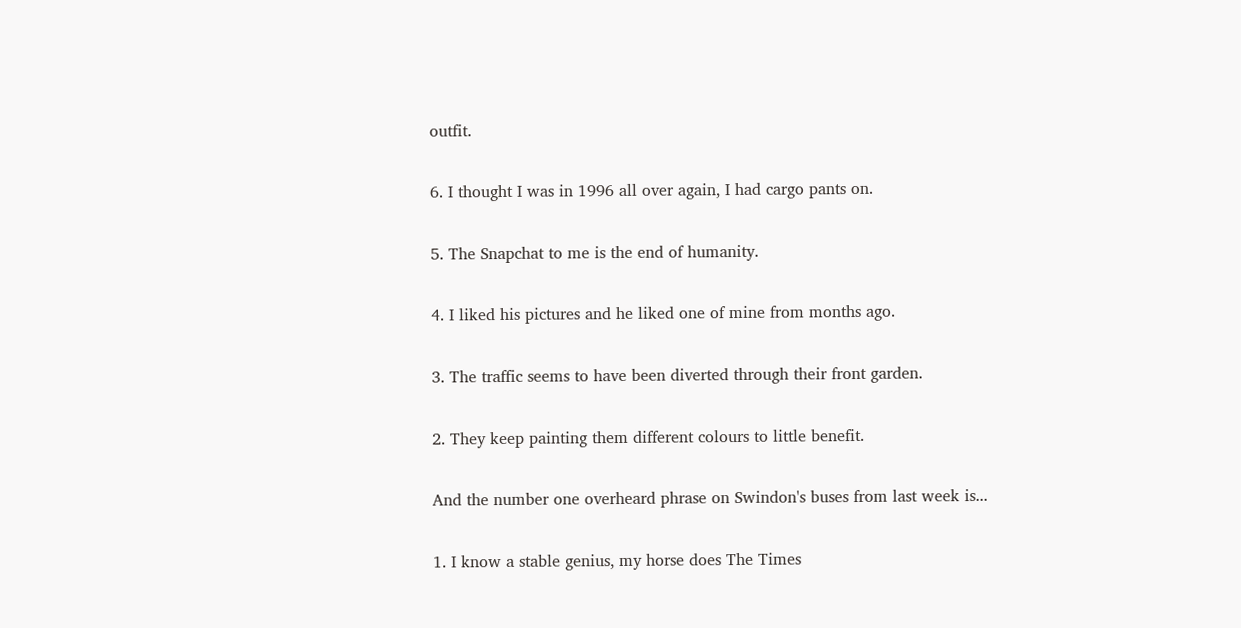outfit.

6. I thought I was in 1996 all over again, I had cargo pants on.

5. The Snapchat to me is the end of humanity.

4. I liked his pictures and he liked one of mine from months ago.

3. The traffic seems to have been diverted through their front garden.

2. They keep painting them different colours to little benefit.

And the number one overheard phrase on Swindon's buses from last week is...

1. I know a stable genius, my horse does The Times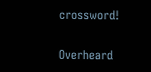crossword!

Overheard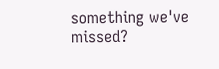something we've missed?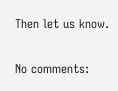Then let us know.

No comments: